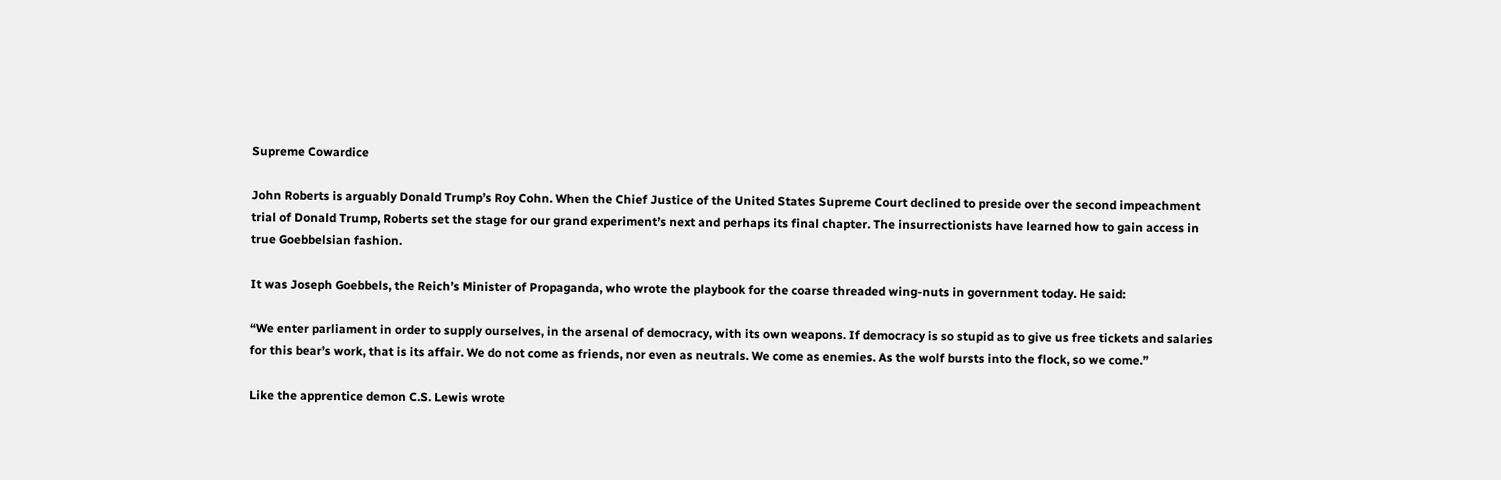Supreme Cowardice

John Roberts is arguably Donald Trump’s Roy Cohn. When the Chief Justice of the United States Supreme Court declined to preside over the second impeachment trial of Donald Trump, Roberts set the stage for our grand experiment’s next and perhaps its final chapter. The insurrectionists have learned how to gain access in true Goebbelsian fashion.

It was Joseph Goebbels, the Reich’s Minister of Propaganda, who wrote the playbook for the coarse threaded wing-nuts in government today. He said:

“We enter parliament in order to supply ourselves, in the arsenal of democracy, with its own weapons. If democracy is so stupid as to give us free tickets and salaries for this bear’s work, that is its affair. We do not come as friends, nor even as neutrals. We come as enemies. As the wolf bursts into the flock, so we come.”

Like the apprentice demon C.S. Lewis wrote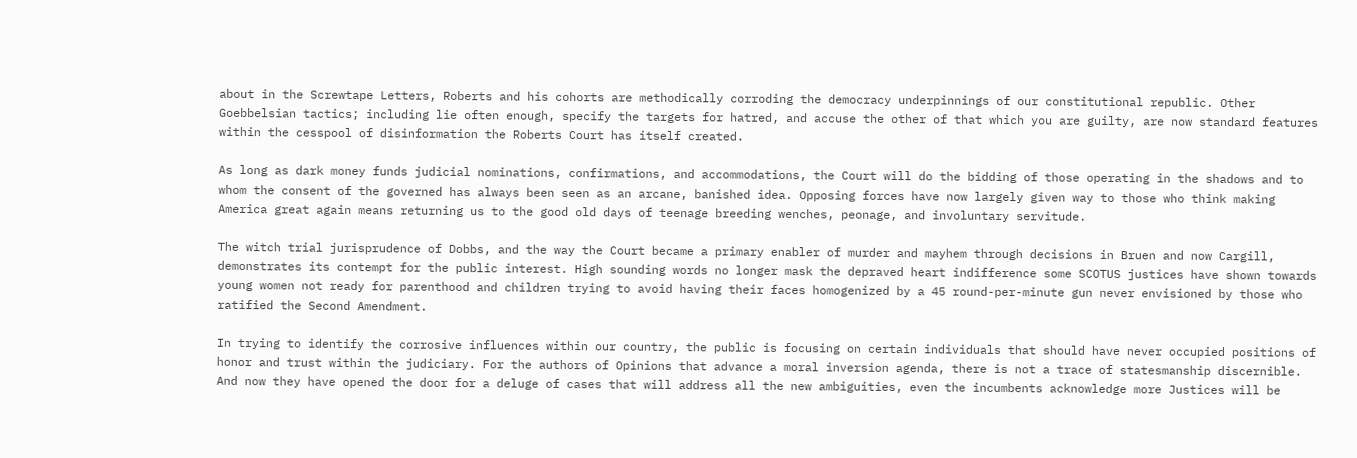about in the Screwtape Letters, Roberts and his cohorts are methodically corroding the democracy underpinnings of our constitutional republic. Other Goebbelsian tactics; including lie often enough, specify the targets for hatred, and accuse the other of that which you are guilty, are now standard features within the cesspool of disinformation the Roberts Court has itself created.

As long as dark money funds judicial nominations, confirmations, and accommodations, the Court will do the bidding of those operating in the shadows and to whom the consent of the governed has always been seen as an arcane, banished idea. Opposing forces have now largely given way to those who think making America great again means returning us to the good old days of teenage breeding wenches, peonage, and involuntary servitude.

The witch trial jurisprudence of Dobbs, and the way the Court became a primary enabler of murder and mayhem through decisions in Bruen and now Cargill, demonstrates its contempt for the public interest. High sounding words no longer mask the depraved heart indifference some SCOTUS justices have shown towards young women not ready for parenthood and children trying to avoid having their faces homogenized by a 45 round-per-minute gun never envisioned by those who ratified the Second Amendment.

In trying to identify the corrosive influences within our country, the public is focusing on certain individuals that should have never occupied positions of honor and trust within the judiciary. For the authors of Opinions that advance a moral inversion agenda, there is not a trace of statesmanship discernible. And now they have opened the door for a deluge of cases that will address all the new ambiguities, even the incumbents acknowledge more Justices will be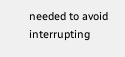needed to avoid interrupting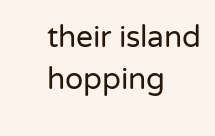their island hopping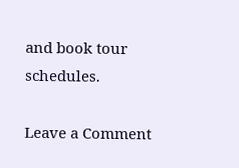and book tour schedules.

Leave a Comment